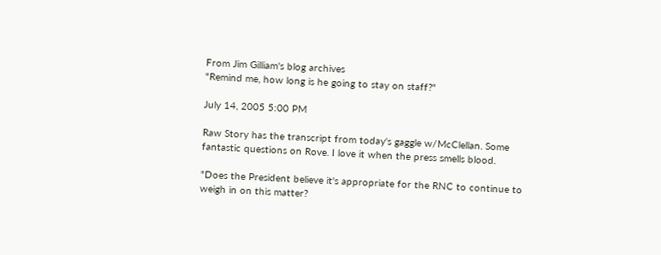From Jim Gilliam's blog archives
"Remind me, how long is he going to stay on staff?"

July 14, 2005 5:00 PM

Raw Story has the transcript from today's gaggle w/McClellan. Some fantastic questions on Rove. I love it when the press smells blood.

"Does the President believe it's appropriate for the RNC to continue to weigh in on this matter?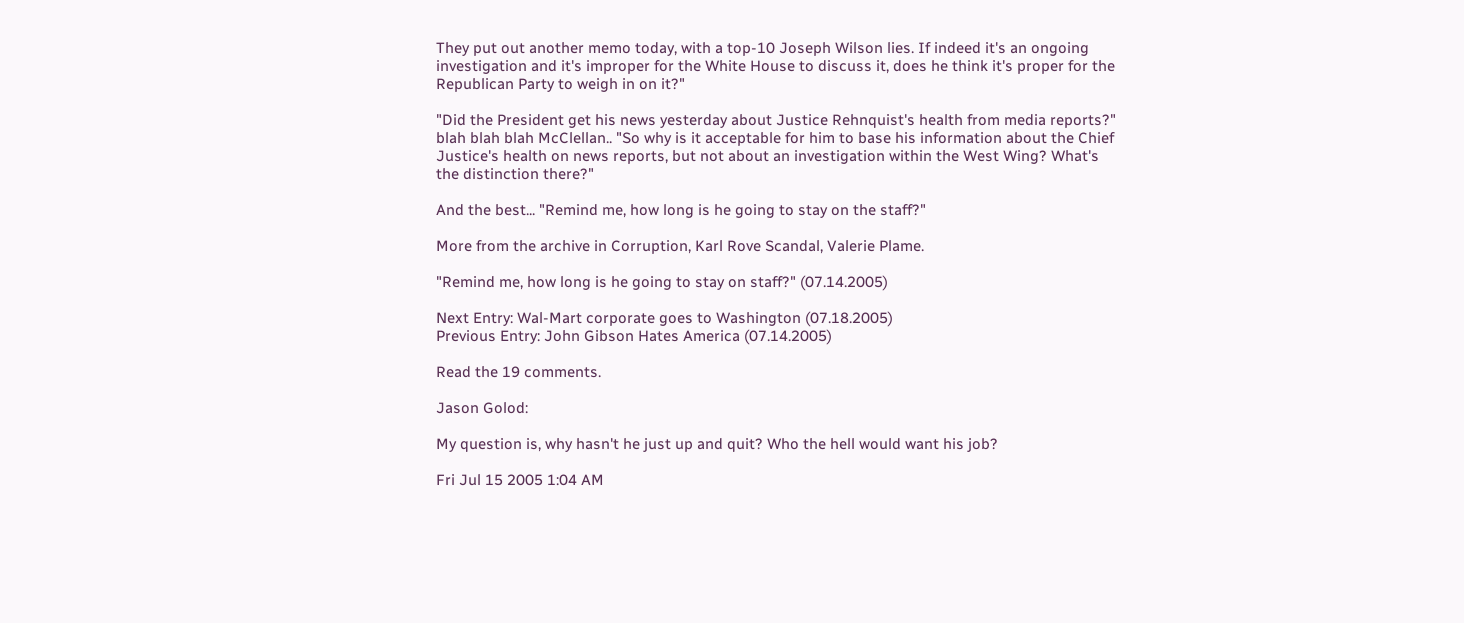They put out another memo today, with a top-10 Joseph Wilson lies. If indeed it's an ongoing investigation and it's improper for the White House to discuss it, does he think it's proper for the Republican Party to weigh in on it?"

"Did the President get his news yesterday about Justice Rehnquist's health from media reports?" blah blah blah McClellan.. "So why is it acceptable for him to base his information about the Chief Justice's health on news reports, but not about an investigation within the West Wing? What's the distinction there?"

And the best... "Remind me, how long is he going to stay on the staff?"

More from the archive in Corruption, Karl Rove Scandal, Valerie Plame.

"Remind me, how long is he going to stay on staff?" (07.14.2005)

Next Entry: Wal-Mart corporate goes to Washington (07.18.2005)
Previous Entry: John Gibson Hates America (07.14.2005)

Read the 19 comments.

Jason Golod:

My question is, why hasn't he just up and quit? Who the hell would want his job?

Fri Jul 15 2005 1:04 AM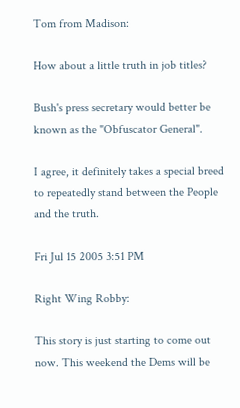Tom from Madison:

How about a little truth in job titles?

Bush's press secretary would better be known as the "Obfuscator General".

I agree, it definitely takes a special breed to repeatedly stand between the People and the truth.

Fri Jul 15 2005 3:51 PM

Right Wing Robby:

This story is just starting to come out now. This weekend the Dems will be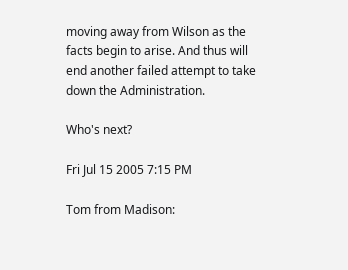moving away from Wilson as the facts begin to arise. And thus will end another failed attempt to take down the Administration.

Who's next?

Fri Jul 15 2005 7:15 PM

Tom from Madison: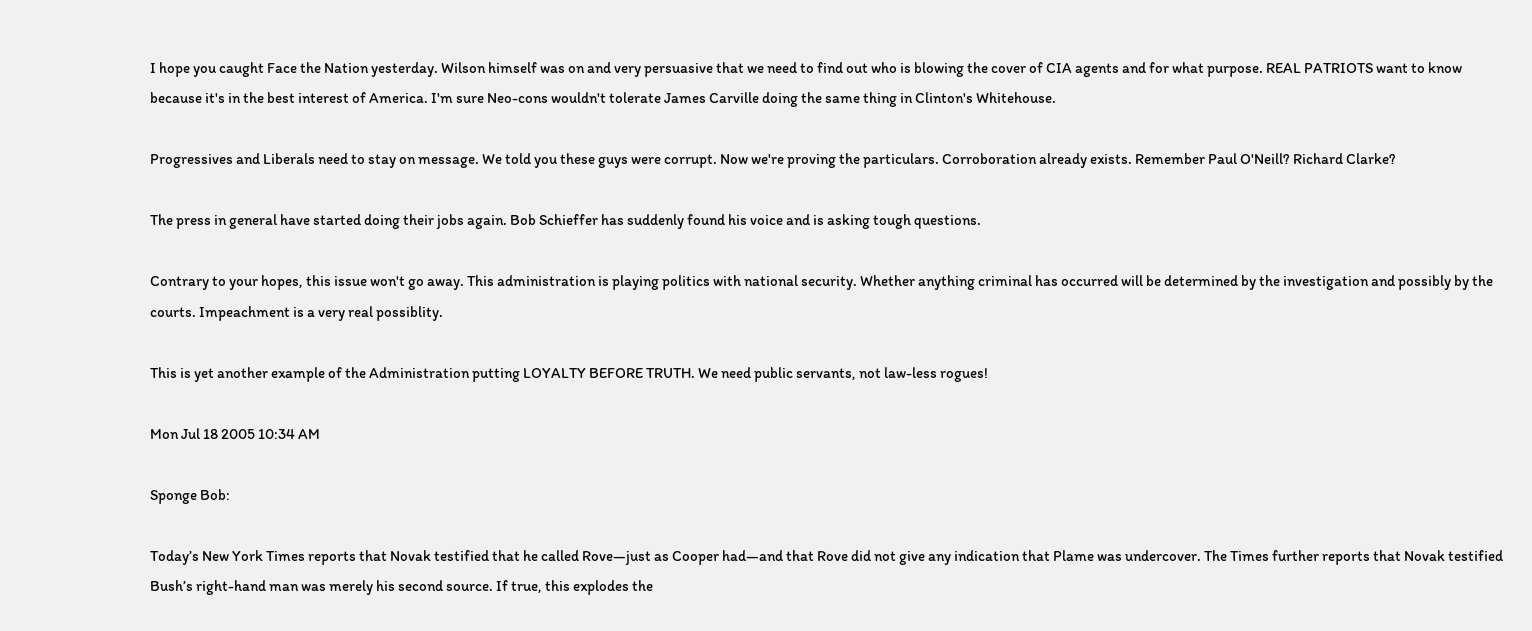I hope you caught Face the Nation yesterday. Wilson himself was on and very persuasive that we need to find out who is blowing the cover of CIA agents and for what purpose. REAL PATRIOTS want to know because it's in the best interest of America. I'm sure Neo-cons wouldn't tolerate James Carville doing the same thing in Clinton's Whitehouse.

Progressives and Liberals need to stay on message. We told you these guys were corrupt. Now we're proving the particulars. Corroboration already exists. Remember Paul O'Neill? Richard Clarke?

The press in general have started doing their jobs again. Bob Schieffer has suddenly found his voice and is asking tough questions.

Contrary to your hopes, this issue won't go away. This administration is playing politics with national security. Whether anything criminal has occurred will be determined by the investigation and possibly by the courts. Impeachment is a very real possiblity.

This is yet another example of the Administration putting LOYALTY BEFORE TRUTH. We need public servants, not law-less rogues!

Mon Jul 18 2005 10:34 AM

Sponge Bob:

Today’s New York Times reports that Novak testified that he called Rove—just as Cooper had—and that Rove did not give any indication that Plame was undercover. The Times further reports that Novak testified Bush’s right-hand man was merely his second source. If true, this explodes the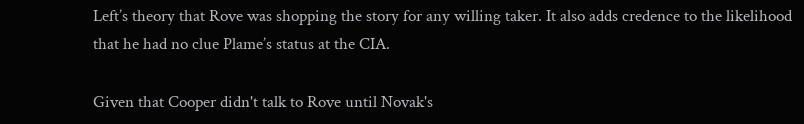Left’s theory that Rove was shopping the story for any willing taker. It also adds credence to the likelihood that he had no clue Plame’s status at the CIA.

Given that Cooper didn't talk to Rove until Novak's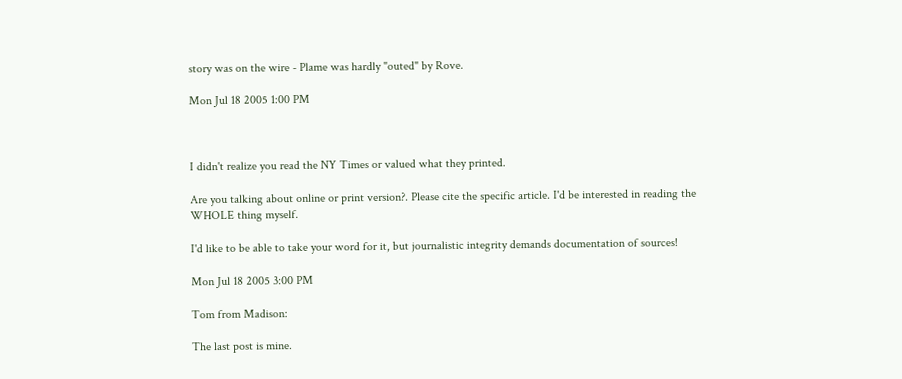story was on the wire - Plame was hardly "outed" by Rove.

Mon Jul 18 2005 1:00 PM



I didn't realize you read the NY Times or valued what they printed.

Are you talking about online or print version?. Please cite the specific article. I'd be interested in reading the WHOLE thing myself.

I'd like to be able to take your word for it, but journalistic integrity demands documentation of sources!

Mon Jul 18 2005 3:00 PM

Tom from Madison:

The last post is mine.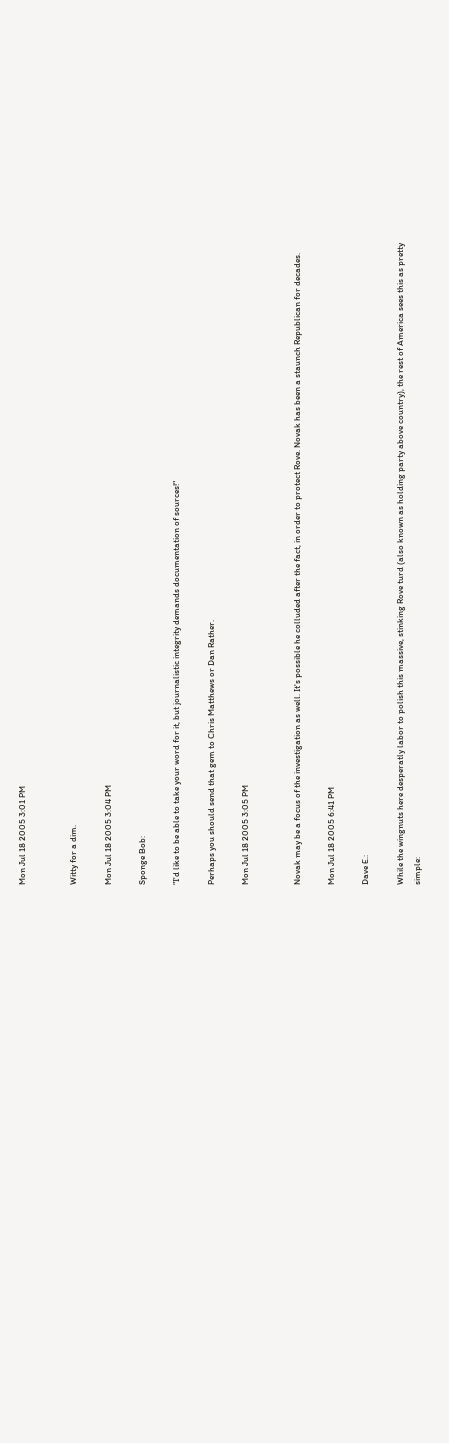Mon Jul 18 2005 3:01 PM


Witty for a dim.

Mon Jul 18 2005 3:04 PM

Sponge Bob:

"I'd like to be able to take your word for it, but journalistic integrity demands documentation of sources!"

Perhaps you should send that gem to Chris Matthews or Dan Rather.

Mon Jul 18 2005 3:05 PM


Novak may be a focus of the investigation as well. It's possible he colluded after the fact, in order to protect Rove. Novak has been a staunch Republican for decades.

Mon Jul 18 2005 6:41 PM

Dave E.:

While the wingnuts here desperatly labor to polish this massive, stinking Rove turd (also known as holding party above country), the rest of America sees this as pretty simple: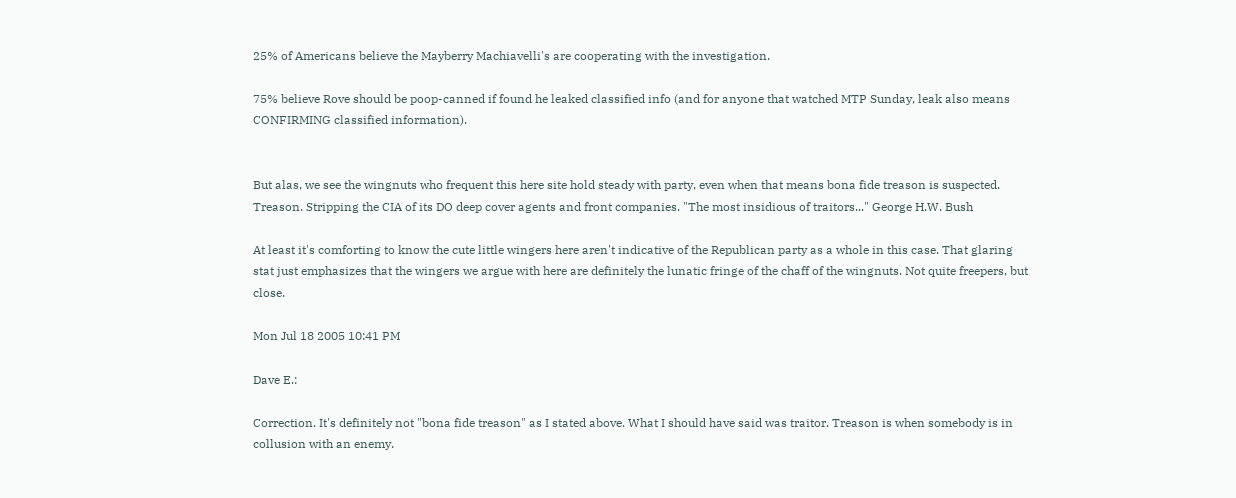25% of Americans believe the Mayberry Machiavelli's are cooperating with the investigation.

75% believe Rove should be poop-canned if found he leaked classified info (and for anyone that watched MTP Sunday, leak also means CONFIRMING classified information).


But alas, we see the wingnuts who frequent this here site hold steady with party, even when that means bona fide treason is suspected. Treason. Stripping the CIA of its DO deep cover agents and front companies. "The most insidious of traitors..." George H.W. Bush

At least it's comforting to know the cute little wingers here aren't indicative of the Republican party as a whole in this case. That glaring stat just emphasizes that the wingers we argue with here are definitely the lunatic fringe of the chaff of the wingnuts. Not quite freepers, but close.

Mon Jul 18 2005 10:41 PM

Dave E.:

Correction. It's definitely not "bona fide treason" as I stated above. What I should have said was traitor. Treason is when somebody is in collusion with an enemy.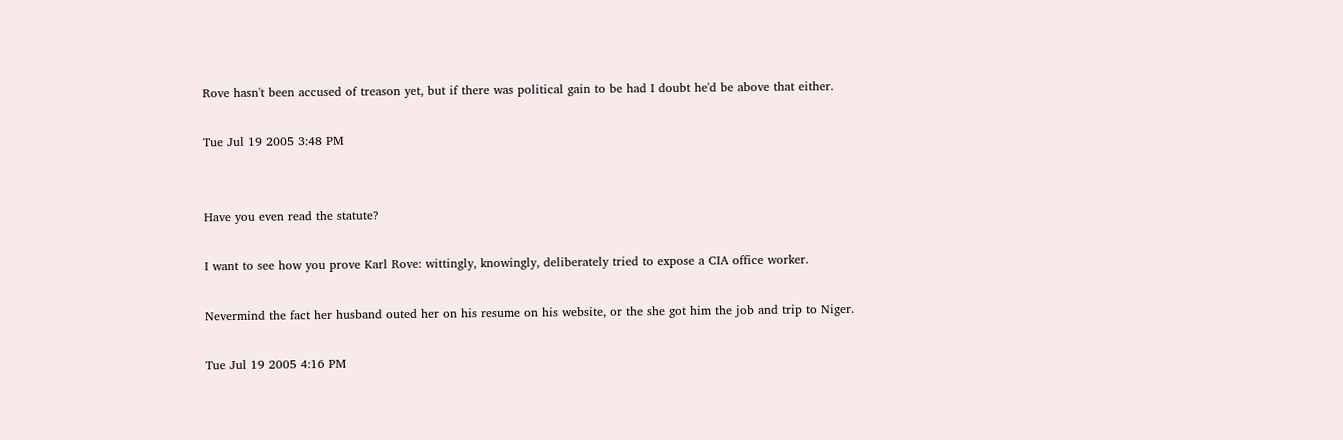Rove hasn't been accused of treason yet, but if there was political gain to be had I doubt he'd be above that either.

Tue Jul 19 2005 3:48 PM


Have you even read the statute?

I want to see how you prove Karl Rove: wittingly, knowingly, deliberately tried to expose a CIA office worker.

Nevermind the fact her husband outed her on his resume on his website, or the she got him the job and trip to Niger.

Tue Jul 19 2005 4:16 PM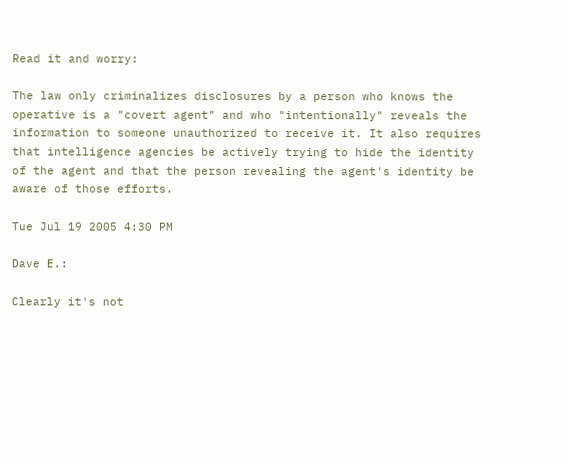Read it and worry:

The law only criminalizes disclosures by a person who knows the operative is a "covert agent" and who "intentionally" reveals the information to someone unauthorized to receive it. It also requires that intelligence agencies be actively trying to hide the identity of the agent and that the person revealing the agent's identity be aware of those efforts.

Tue Jul 19 2005 4:30 PM

Dave E.:

Clearly it's not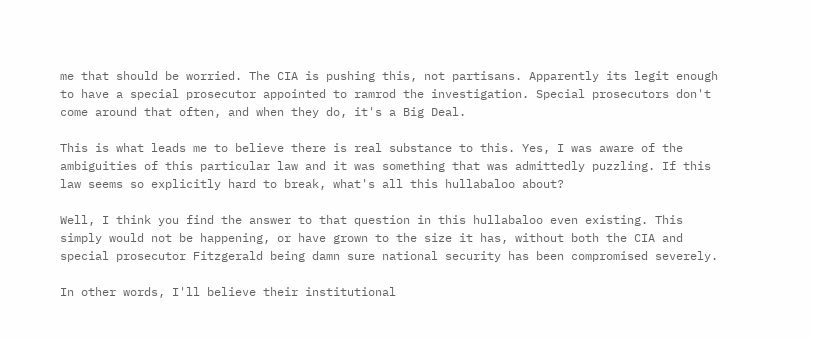me that should be worried. The CIA is pushing this, not partisans. Apparently its legit enough to have a special prosecutor appointed to ramrod the investigation. Special prosecutors don't come around that often, and when they do, it's a Big Deal.

This is what leads me to believe there is real substance to this. Yes, I was aware of the ambiguities of this particular law and it was something that was admittedly puzzling. If this law seems so explicitly hard to break, what's all this hullabaloo about?

Well, I think you find the answer to that question in this hullabaloo even existing. This simply would not be happening, or have grown to the size it has, without both the CIA and special prosecutor Fitzgerald being damn sure national security has been compromised severely.

In other words, I'll believe their institutional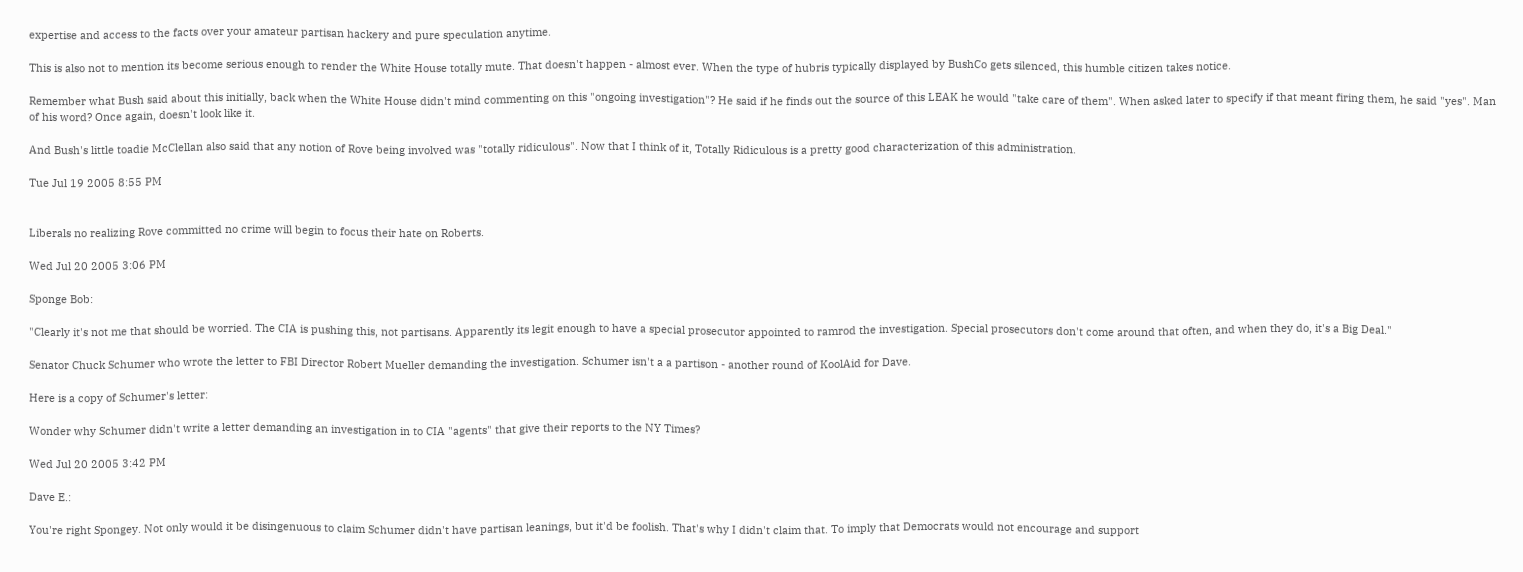expertise and access to the facts over your amateur partisan hackery and pure speculation anytime.

This is also not to mention its become serious enough to render the White House totally mute. That doesn't happen - almost ever. When the type of hubris typically displayed by BushCo gets silenced, this humble citizen takes notice.

Remember what Bush said about this initially, back when the White House didn't mind commenting on this "ongoing investigation"? He said if he finds out the source of this LEAK he would "take care of them". When asked later to specify if that meant firing them, he said "yes". Man of his word? Once again, doesn't look like it.

And Bush's little toadie McClellan also said that any notion of Rove being involved was "totally ridiculous". Now that I think of it, Totally Ridiculous is a pretty good characterization of this administration.

Tue Jul 19 2005 8:55 PM


Liberals no realizing Rove committed no crime will begin to focus their hate on Roberts.

Wed Jul 20 2005 3:06 PM

Sponge Bob:

"Clearly it's not me that should be worried. The CIA is pushing this, not partisans. Apparently its legit enough to have a special prosecutor appointed to ramrod the investigation. Special prosecutors don't come around that often, and when they do, it's a Big Deal."

Senator Chuck Schumer who wrote the letter to FBI Director Robert Mueller demanding the investigation. Schumer isn't a a partison - another round of KoolAid for Dave.

Here is a copy of Schumer's letter:

Wonder why Schumer didn't write a letter demanding an investigation in to CIA "agents" that give their reports to the NY Times?

Wed Jul 20 2005 3:42 PM

Dave E.:

You're right Spongey. Not only would it be disingenuous to claim Schumer didn't have partisan leanings, but it'd be foolish. That's why I didn't claim that. To imply that Democrats would not encourage and support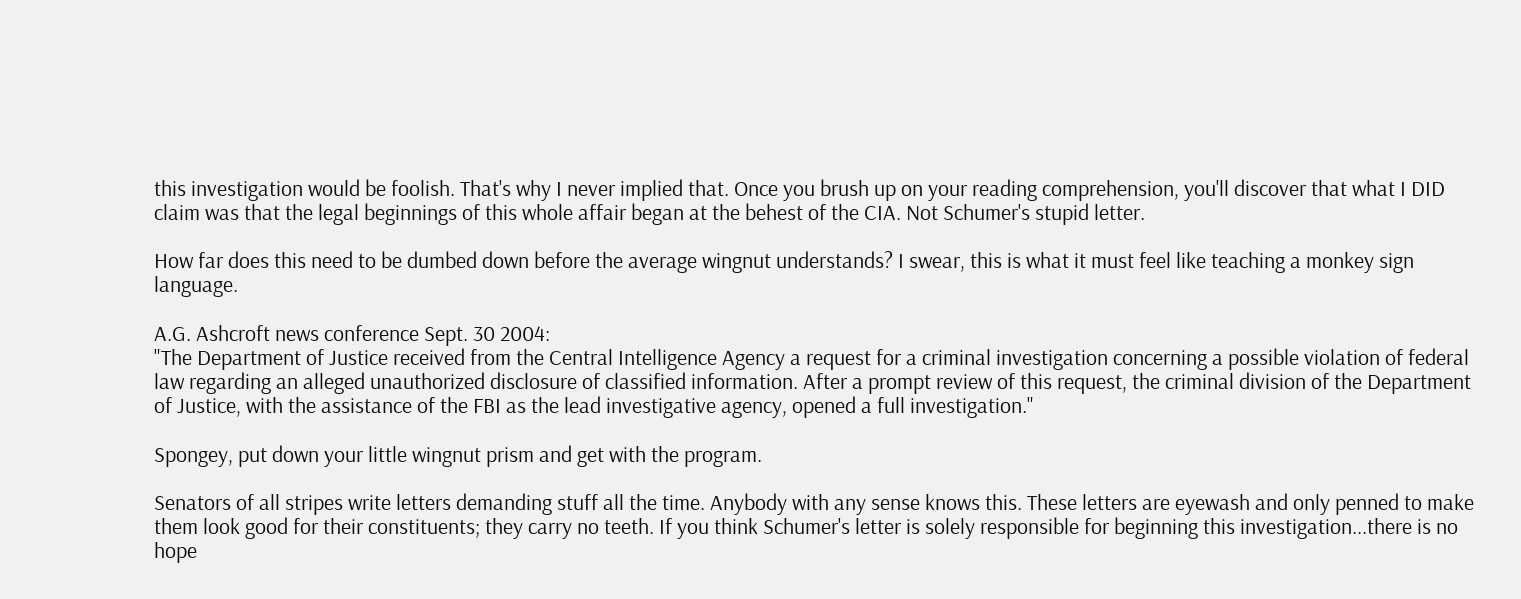this investigation would be foolish. That's why I never implied that. Once you brush up on your reading comprehension, you'll discover that what I DID claim was that the legal beginnings of this whole affair began at the behest of the CIA. Not Schumer's stupid letter.

How far does this need to be dumbed down before the average wingnut understands? I swear, this is what it must feel like teaching a monkey sign language.

A.G. Ashcroft news conference Sept. 30 2004:
"The Department of Justice received from the Central Intelligence Agency a request for a criminal investigation concerning a possible violation of federal law regarding an alleged unauthorized disclosure of classified information. After a prompt review of this request, the criminal division of the Department of Justice, with the assistance of the FBI as the lead investigative agency, opened a full investigation."

Spongey, put down your little wingnut prism and get with the program.

Senators of all stripes write letters demanding stuff all the time. Anybody with any sense knows this. These letters are eyewash and only penned to make them look good for their constituents; they carry no teeth. If you think Schumer's letter is solely responsible for beginning this investigation...there is no hope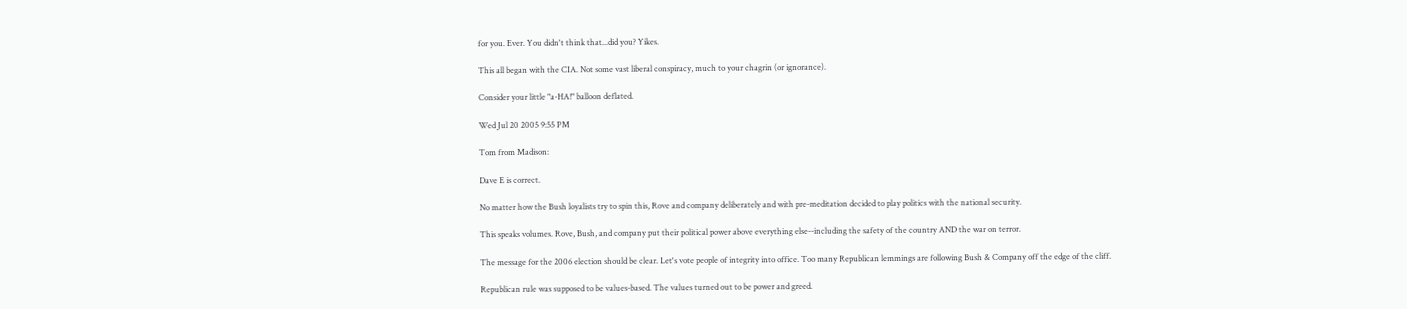for you. Ever. You didn't think that...did you? Yikes.

This all began with the CIA. Not some vast liberal conspiracy, much to your chagrin (or ignorance).

Consider your little "a-HA!" balloon deflated.

Wed Jul 20 2005 9:55 PM

Tom from Madison:

Dave E is correct.

No matter how the Bush loyalists try to spin this, Rove and company deliberately and with pre-meditation decided to play politics with the national security.

This speaks volumes. Rove, Bush, and company put their political power above everything else--including the safety of the country AND the war on terror.

The message for the 2006 election should be clear. Let's vote people of integrity into office. Too many Republican lemmings are following Bush & Company off the edge of the cliff.

Republican rule was supposed to be values-based. The values turned out to be power and greed.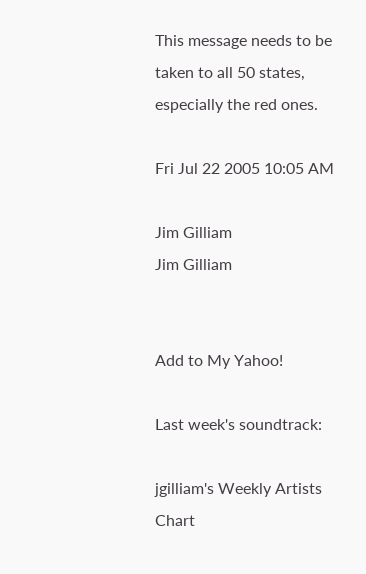This message needs to be taken to all 50 states, especially the red ones.

Fri Jul 22 2005 10:05 AM

Jim Gilliam
Jim Gilliam


Add to My Yahoo!

Last week's soundtrack:

jgilliam's Weekly Artists Chart